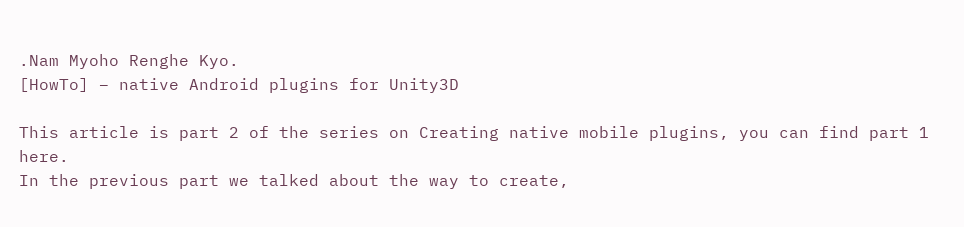.Nam Myoho Renghe Kyo.
[HowTo] – native Android plugins for Unity3D

This article is part 2 of the series on Creating native mobile plugins, you can find part 1 here.
In the previous part we talked about the way to create,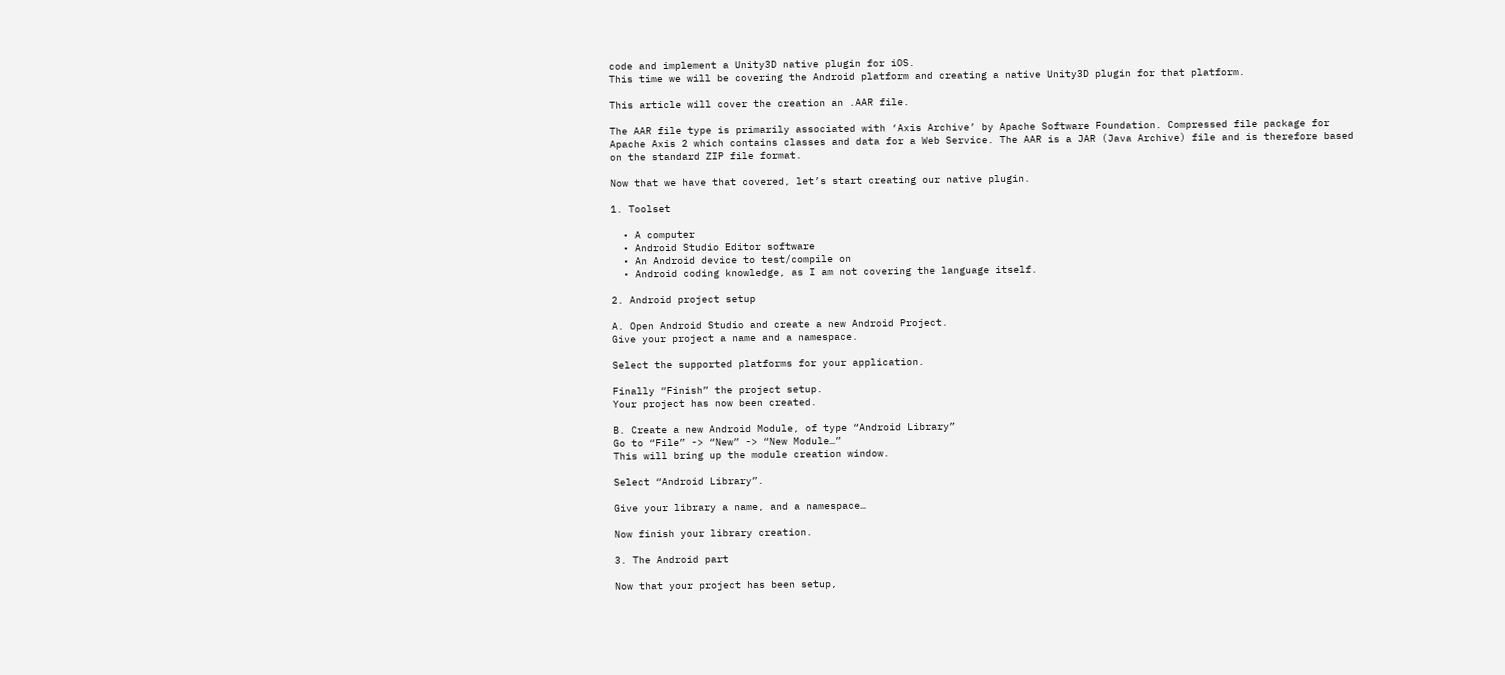code and implement a Unity3D native plugin for iOS.
This time we will be covering the Android platform and creating a native Unity3D plugin for that platform.

This article will cover the creation an .AAR file.

The AAR file type is primarily associated with ‘Axis Archive’ by Apache Software Foundation. Compressed file package for Apache Axis 2 which contains classes and data for a Web Service. The AAR is a JAR (Java Archive) file and is therefore based on the standard ZIP file format.

Now that we have that covered, let’s start creating our native plugin.

1. Toolset

  • A computer
  • Android Studio Editor software
  • An Android device to test/compile on
  • Android coding knowledge, as I am not covering the language itself.

2. Android project setup

A. Open Android Studio and create a new Android Project.
Give your project a name and a namespace.

Select the supported platforms for your application.

Finally “Finish” the project setup.
Your project has now been created.

B. Create a new Android Module, of type “Android Library”
Go to “File” -> “New” -> “New Module…”
This will bring up the module creation window.

Select “Android Library”.

Give your library a name, and a namespace…

Now finish your library creation.

3. The Android part

Now that your project has been setup,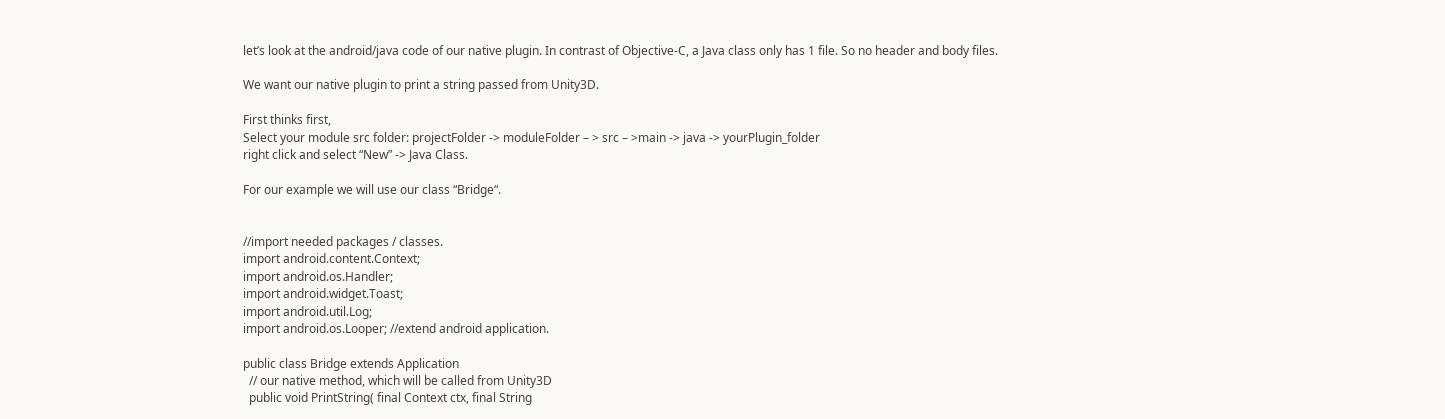let’s look at the android/java code of our native plugin. In contrast of Objective-C, a Java class only has 1 file. So no header and body files.

We want our native plugin to print a string passed from Unity3D.

First thinks first,
Select your module src folder: projectFolder -> moduleFolder – > src – >main -> java -> yourPlugin_folder
right click and select “New” -> Java Class.

For our example we will use our class “Bridge“.


//import needed packages / classes.
import android.content.Context;
import android.os.Handler;
import android.widget.Toast;
import android.util.Log;
import android.os.Looper; //extend android application.

public class Bridge extends Application
  // our native method, which will be called from Unity3D
  public void PrintString( final Context ctx, final String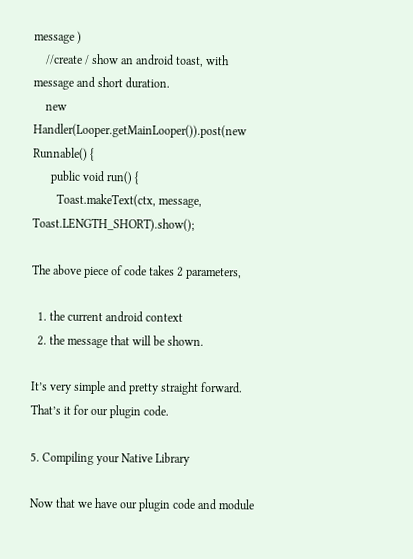message )
    //create / show an android toast, with message and short duration.
    new Handler(Looper.getMainLooper()).post(new Runnable() {
      public void run() {
        Toast.makeText(ctx, message, Toast.LENGTH_SHORT).show();

The above piece of code takes 2 parameters,

  1. the current android context
  2. the message that will be shown.

It’s very simple and pretty straight forward.
That’s it for our plugin code.

5. Compiling your Native Library

Now that we have our plugin code and module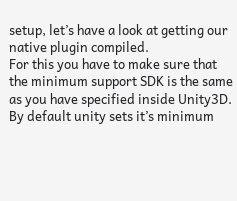setup, let’s have a look at getting our native plugin compiled.
For this you have to make sure that the minimum support SDK is the same as you have specified inside Unity3D.
By default unity sets it’s minimum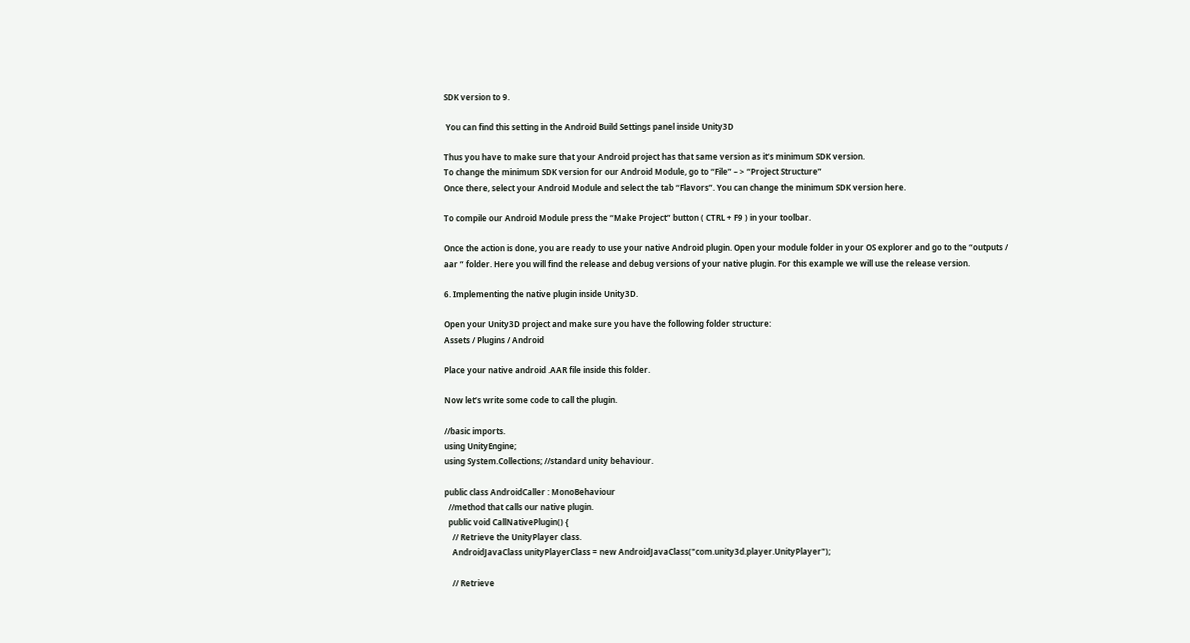SDK version to 9.

 You can find this setting in the Android Build Settings panel inside Unity3D

Thus you have to make sure that your Android project has that same version as it’s minimum SDK version.
To change the minimum SDK version for our Android Module, go to “File” – > “Project Structure”
Once there, select your Android Module and select the tab “Flavors”. You can change the minimum SDK version here.

To compile our Android Module press the “Make Project” button ( CTRL + F9 ) in your toolbar.

Once the action is done, you are ready to use your native Android plugin. Open your module folder in your OS explorer and go to the “outputs / aar ” folder. Here you will find the release and debug versions of your native plugin. For this example we will use the release version.

6. Implementing the native plugin inside Unity3D.

Open your Unity3D project and make sure you have the following folder structure:
Assets / Plugins / Android

Place your native android .AAR file inside this folder.

Now let’s write some code to call the plugin.

//basic imports.
using UnityEngine;
using System.Collections; //standard unity behaviour.

public class AndroidCaller : MonoBehaviour
  //method that calls our native plugin.
  public void CallNativePlugin() {
    // Retrieve the UnityPlayer class.
    AndroidJavaClass unityPlayerClass = new AndroidJavaClass("com.unity3d.player.UnityPlayer");

    // Retrieve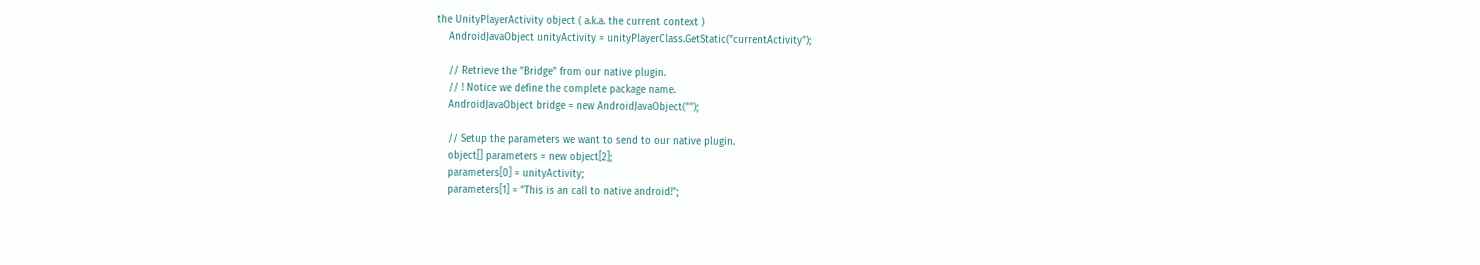the UnityPlayerActivity object ( a.k.a. the current context )
    AndroidJavaObject unityActivity = unityPlayerClass.GetStatic("currentActivity");

    // Retrieve the "Bridge" from our native plugin.
    // ! Notice we define the complete package name.
    AndroidJavaObject bridge = new AndroidJavaObject("");

    // Setup the parameters we want to send to our native plugin.
    object[] parameters = new object[2];
    parameters[0] = unityActivity;
    parameters[1] = "This is an call to native android!";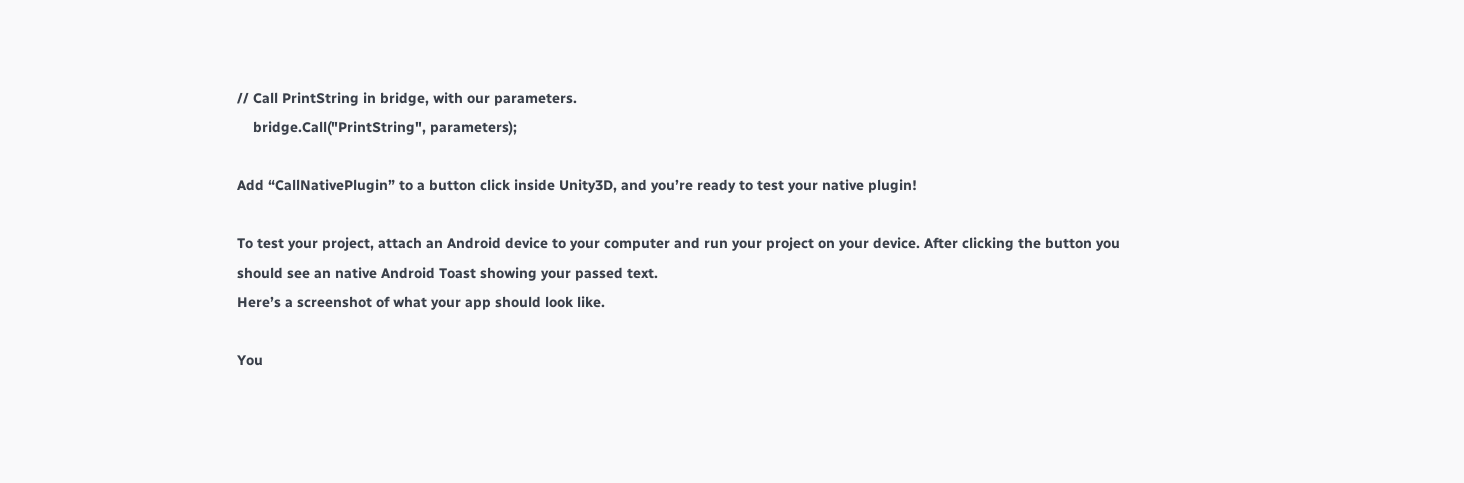// Call PrintString in bridge, with our parameters.
    bridge.Call("PrintString", parameters);

Add “CallNativePlugin” to a button click inside Unity3D, and you’re ready to test your native plugin!

To test your project, attach an Android device to your computer and run your project on your device. After clicking the button you should see an native Android Toast showing your passed text.
Here’s a screenshot of what your app should look like.

You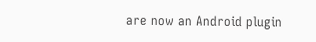are now an Android plugin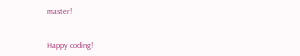master!


Happy coding!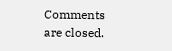Comments are closed.